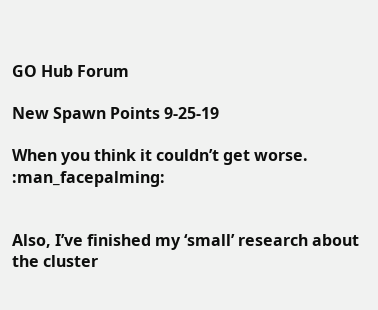GO Hub Forum

New Spawn Points 9-25-19

When you think it couldn’t get worse. :man_facepalming:


Also, I’ve finished my ‘small’ research about the cluster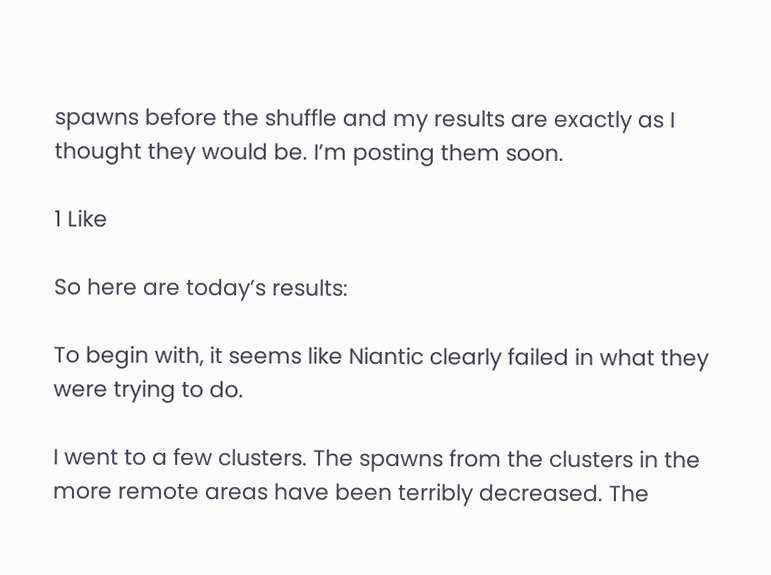spawns before the shuffle and my results are exactly as I thought they would be. I’m posting them soon.

1 Like

So here are today’s results:

To begin with, it seems like Niantic clearly failed in what they were trying to do.

I went to a few clusters. The spawns from the clusters in the more remote areas have been terribly decreased. The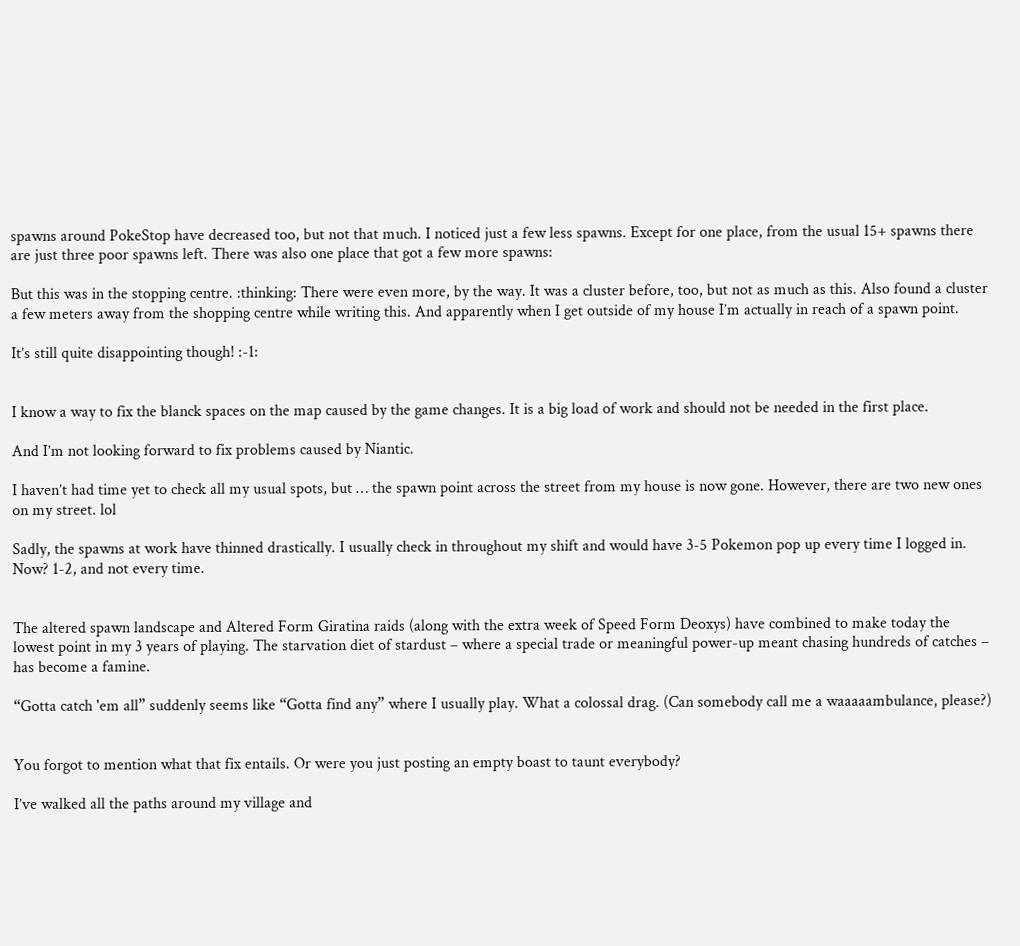spawns around PokeStop have decreased too, but not that much. I noticed just a few less spawns. Except for one place, from the usual 15+ spawns there are just three poor spawns left. There was also one place that got a few more spawns:

But this was in the stopping centre. :thinking: There were even more, by the way. It was a cluster before, too, but not as much as this. Also found a cluster a few meters away from the shopping centre while writing this. And apparently when I get outside of my house I’m actually in reach of a spawn point.

It’s still quite disappointing though! :-1:


I know a way to fix the blanck spaces on the map caused by the game changes. It is a big load of work and should not be needed in the first place.

And I’m not looking forward to fix problems caused by Niantic.

I haven’t had time yet to check all my usual spots, but … the spawn point across the street from my house is now gone. However, there are two new ones on my street. lol

Sadly, the spawns at work have thinned drastically. I usually check in throughout my shift and would have 3-5 Pokemon pop up every time I logged in. Now? 1-2, and not every time.


The altered spawn landscape and Altered Form Giratina raids (along with the extra week of Speed Form Deoxys) have combined to make today the lowest point in my 3 years of playing. The starvation diet of stardust – where a special trade or meaningful power-up meant chasing hundreds of catches – has become a famine.

“Gotta catch 'em all” suddenly seems like “Gotta find any” where I usually play. What a colossal drag. (Can somebody call me a waaaaambulance, please?)


You forgot to mention what that fix entails. Or were you just posting an empty boast to taunt everybody?

I’ve walked all the paths around my village and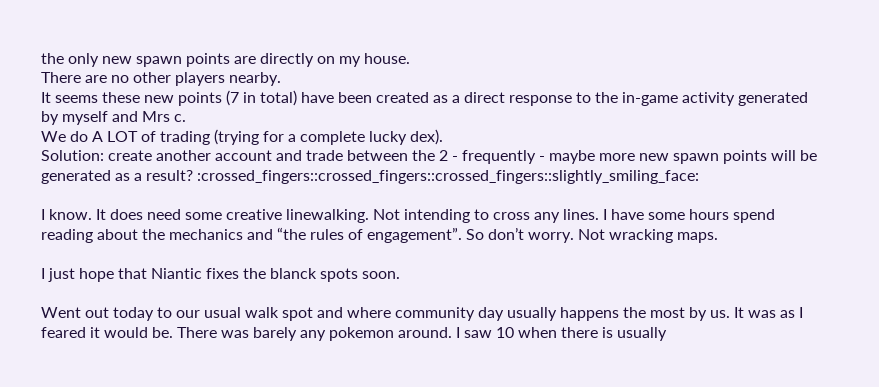the only new spawn points are directly on my house.
There are no other players nearby.
It seems these new points (7 in total) have been created as a direct response to the in-game activity generated by myself and Mrs c.
We do A LOT of trading (trying for a complete lucky dex).
Solution: create another account and trade between the 2 - frequently - maybe more new spawn points will be generated as a result? :crossed_fingers::crossed_fingers::crossed_fingers::slightly_smiling_face:

I know. It does need some creative linewalking. Not intending to cross any lines. I have some hours spend reading about the mechanics and “the rules of engagement”. So don’t worry. Not wracking maps.

I just hope that Niantic fixes the blanck spots soon.

Went out today to our usual walk spot and where community day usually happens the most by us. It was as I feared it would be. There was barely any pokemon around. I saw 10 when there is usually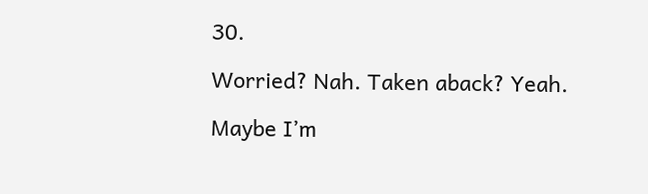30.

Worried? Nah. Taken aback? Yeah.

Maybe I’m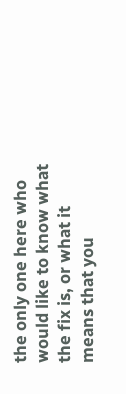the only one here who would like to know what the fix is, or what it means that you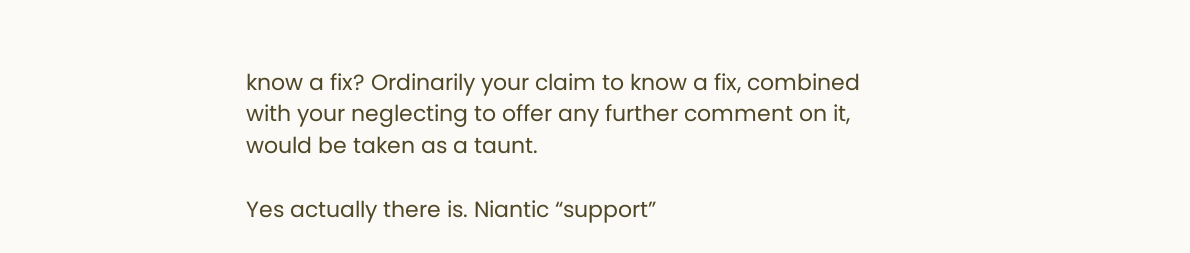know a fix? Ordinarily your claim to know a fix, combined with your neglecting to offer any further comment on it, would be taken as a taunt.

Yes actually there is. Niantic “support”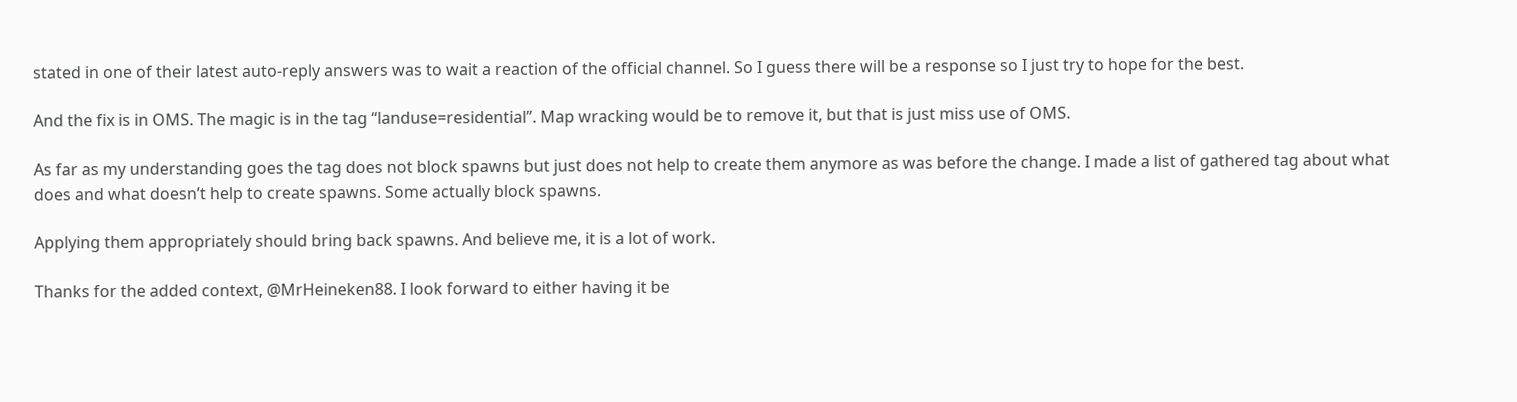stated in one of their latest auto-reply answers was to wait a reaction of the official channel. So I guess there will be a response so I just try to hope for the best.

And the fix is in OMS. The magic is in the tag “landuse=residential”. Map wracking would be to remove it, but that is just miss use of OMS.

As far as my understanding goes the tag does not block spawns but just does not help to create them anymore as was before the change. I made a list of gathered tag about what does and what doesn’t help to create spawns. Some actually block spawns.

Applying them appropriately should bring back spawns. And believe me, it is a lot of work.

Thanks for the added context, @MrHeineken88. I look forward to either having it be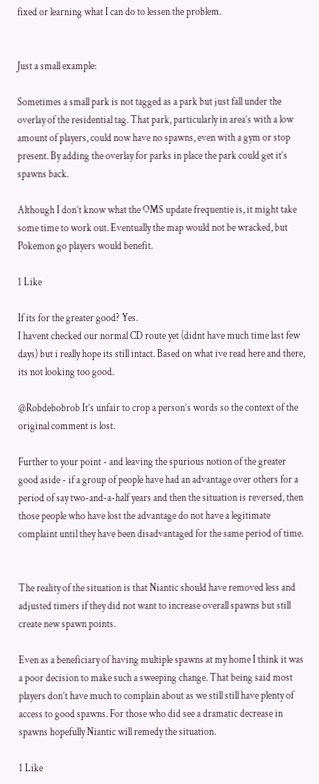fixed or learning what I can do to lessen the problem.


Just a small example:

Sometimes a small park is not tagged as a park but just fall under the overlay of the residential tag. That park, particularly in area’s with a low amount of players, could now have no spawns, even with a gym or stop present. By adding the overlay for parks in place the park could get it’s spawns back.

Although I don’t know what the OMS update frequentie is, it might take some time to work out. Eventually the map would not be wracked, but Pokemon go players would benefit.

1 Like

If its for the greater good? Yes.
I havent checked our normal CD route yet (didnt have much time last few days) but i really hope its still intact. Based on what ive read here and there, its not looking too good.

@Robdebobrob It’s unfair to crop a person’s words so the context of the original comment is lost.

Further to your point - and leaving the spurious notion of the greater good aside - if a group of people have had an advantage over others for a period of say two-and-a-half years and then the situation is reversed, then those people who have lost the advantage do not have a legitimate complaint until they have been disadvantaged for the same period of time.


The reality of the situation is that Niantic should have removed less and adjusted timers if they did not want to increase overall spawns but still create new spawn points.

Even as a beneficiary of having multiple spawns at my home I think it was a poor decision to make such a sweeping change. That being said most players don’t have much to complain about as we still still have plenty of access to good spawns. For those who did see a dramatic decrease in spawns hopefully Niantic will remedy the situation.

1 Like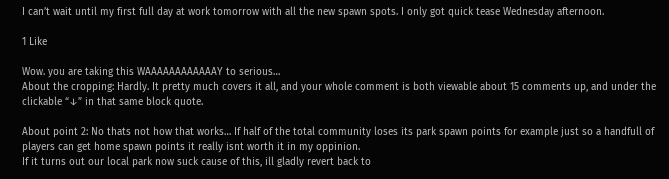I can’t wait until my first full day at work tomorrow with all the new spawn spots. I only got quick tease Wednesday afternoon.

1 Like

Wow. you are taking this WAAAAAAAAAAAAY to serious…
About the cropping: Hardly. It pretty much covers it all, and your whole comment is both viewable about 15 comments up, and under the clickable “↓” in that same block quote.

About point 2: No thats not how that works… If half of the total community loses its park spawn points for example just so a handfull of players can get home spawn points it really isnt worth it in my oppinion.
If it turns out our local park now suck cause of this, ill gladly revert back to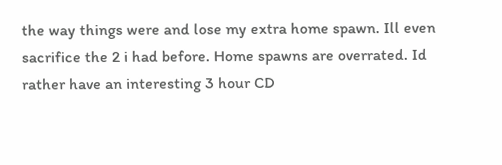the way things were and lose my extra home spawn. Ill even sacrifice the 2 i had before. Home spawns are overrated. Id rather have an interesting 3 hour CD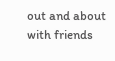out and about with friends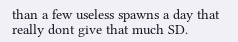than a few useless spawns a day that really dont give that much SD.